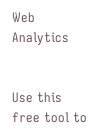Web Analytics


Use this free tool to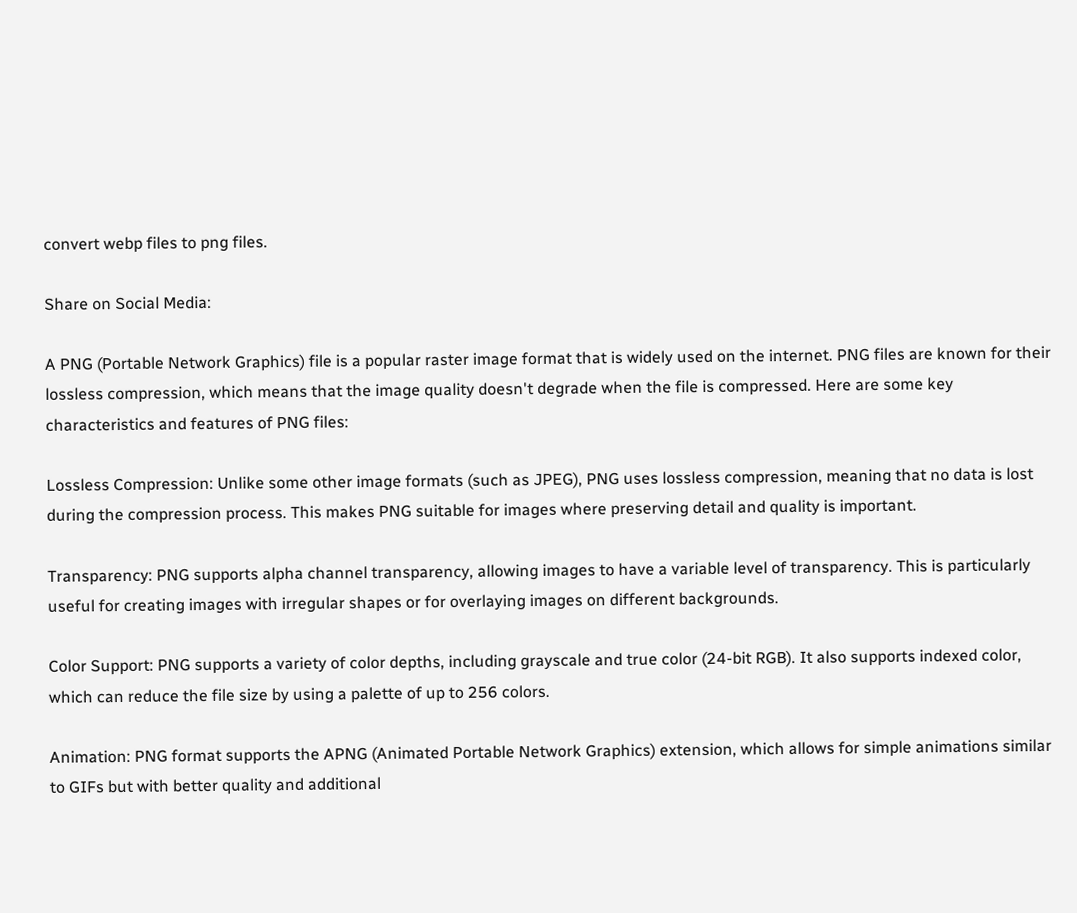convert webp files to png files.

Share on Social Media:

A PNG (Portable Network Graphics) file is a popular raster image format that is widely used on the internet. PNG files are known for their lossless compression, which means that the image quality doesn't degrade when the file is compressed. Here are some key characteristics and features of PNG files:

Lossless Compression: Unlike some other image formats (such as JPEG), PNG uses lossless compression, meaning that no data is lost during the compression process. This makes PNG suitable for images where preserving detail and quality is important.

Transparency: PNG supports alpha channel transparency, allowing images to have a variable level of transparency. This is particularly useful for creating images with irregular shapes or for overlaying images on different backgrounds.

Color Support: PNG supports a variety of color depths, including grayscale and true color (24-bit RGB). It also supports indexed color, which can reduce the file size by using a palette of up to 256 colors.

Animation: PNG format supports the APNG (Animated Portable Network Graphics) extension, which allows for simple animations similar to GIFs but with better quality and additional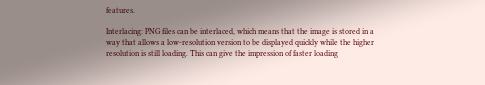features.

Interlacing: PNG files can be interlaced, which means that the image is stored in a way that allows a low-resolution version to be displayed quickly while the higher resolution is still loading. This can give the impression of faster loading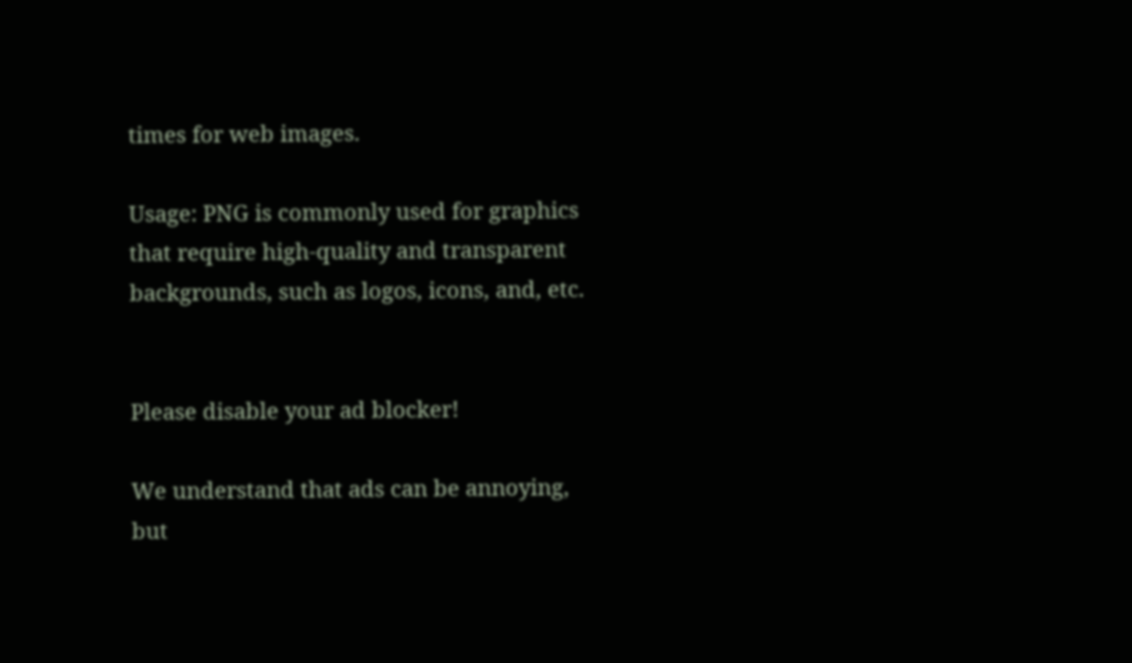times for web images.

Usage: PNG is commonly used for graphics that require high-quality and transparent backgrounds, such as logos, icons, and, etc.


Please disable your ad blocker!

We understand that ads can be annoying, but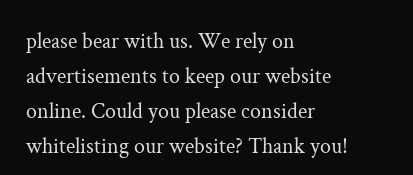please bear with us. We rely on advertisements to keep our website online. Could you please consider whitelisting our website? Thank you!